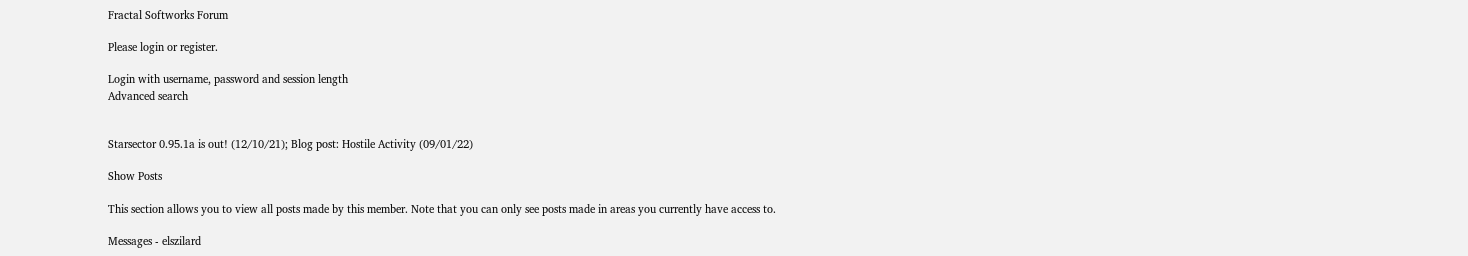Fractal Softworks Forum

Please login or register.

Login with username, password and session length
Advanced search


Starsector 0.95.1a is out! (12/10/21); Blog post: Hostile Activity (09/01/22)

Show Posts

This section allows you to view all posts made by this member. Note that you can only see posts made in areas you currently have access to.

Messages - elszilard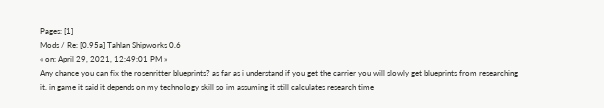Pages: [1]
Mods / Re: [0.95a] Tahlan Shipworks 0.6
« on: April 29, 2021, 12:49:01 PM »
Any chance you can fix the rosenritter blueprints? as far as i understand if you get the carrier you will slowly get blueprints from researching it. in game it said it depends on my technology skill so im assuming it still calculates research time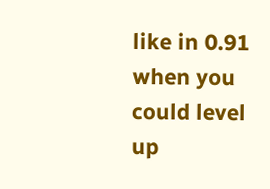like in 0.91 when you could level up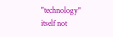"technology" itself not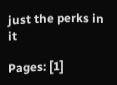just the perks in it

Pages: [1]